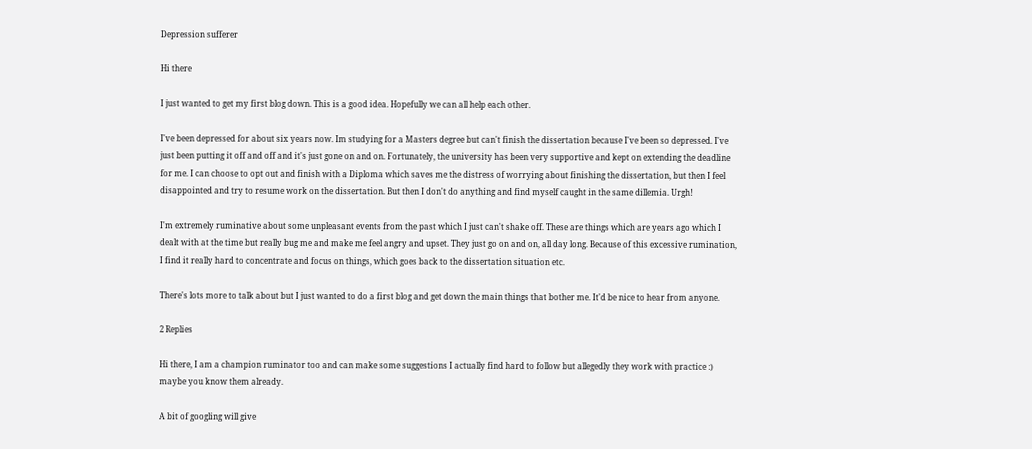Depression sufferer

Hi there

I just wanted to get my first blog down. This is a good idea. Hopefully we can all help each other.

I've been depressed for about six years now. Im studying for a Masters degree but can't finish the dissertation because I've been so depressed. I've just been putting it off and off and it's just gone on and on. Fortunately, the university has been very supportive and kept on extending the deadline for me. I can choose to opt out and finish with a Diploma which saves me the distress of worrying about finishing the dissertation, but then I feel disappointed and try to resume work on the dissertation. But then I don't do anything and find myself caught in the same dillemia. Urgh!

I'm extremely ruminative about some unpleasant events from the past which I just can't shake off. These are things which are years ago which I dealt with at the time but really bug me and make me feel angry and upset. They just go on and on, all day long. Because of this excessive rumination, I find it really hard to concentrate and focus on things, which goes back to the dissertation situation etc.

There's lots more to talk about but I just wanted to do a first blog and get down the main things that bother me. It'd be nice to hear from anyone.

2 Replies

Hi there, I am a champion ruminator too and can make some suggestions I actually find hard to follow but allegedly they work with practice :) maybe you know them already.

A bit of googling will give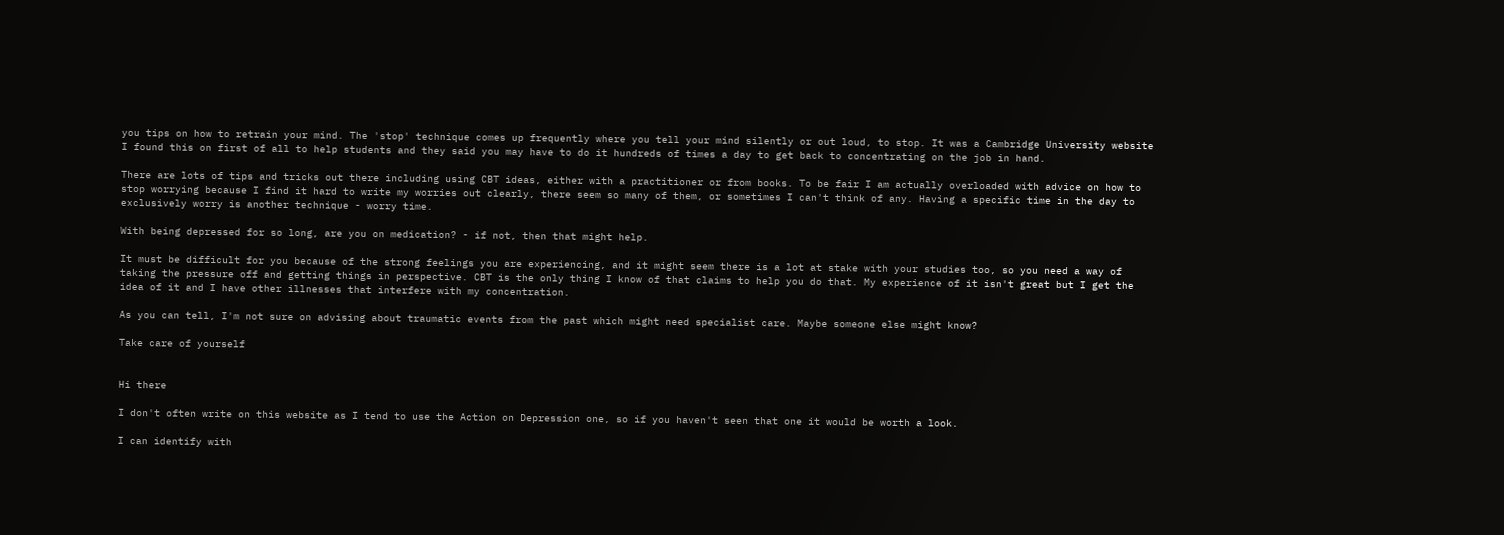you tips on how to retrain your mind. The 'stop' technique comes up frequently where you tell your mind silently or out loud, to stop. It was a Cambridge University website I found this on first of all to help students and they said you may have to do it hundreds of times a day to get back to concentrating on the job in hand.

There are lots of tips and tricks out there including using CBT ideas, either with a practitioner or from books. To be fair I am actually overloaded with advice on how to stop worrying because I find it hard to write my worries out clearly, there seem so many of them, or sometimes I can't think of any. Having a specific time in the day to exclusively worry is another technique - worry time.

With being depressed for so long, are you on medication? - if not, then that might help.

It must be difficult for you because of the strong feelings you are experiencing, and it might seem there is a lot at stake with your studies too, so you need a way of taking the pressure off and getting things in perspective. CBT is the only thing I know of that claims to help you do that. My experience of it isn't great but I get the idea of it and I have other illnesses that interfere with my concentration.

As you can tell, I'm not sure on advising about traumatic events from the past which might need specialist care. Maybe someone else might know?

Take care of yourself


Hi there

I don't often write on this website as I tend to use the Action on Depression one, so if you haven't seen that one it would be worth a look.

I can identify with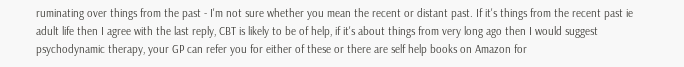ruminating over things from the past - I'm not sure whether you mean the recent or distant past. If it's things from the recent past ie adult life then I agree with the last reply, CBT is likely to be of help, if it's about things from very long ago then I would suggest psychodynamic therapy, your GP can refer you for either of these or there are self help books on Amazon for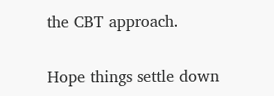the CBT approach.

Hope things settle down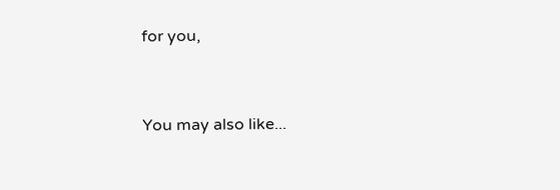for you,



You may also like...